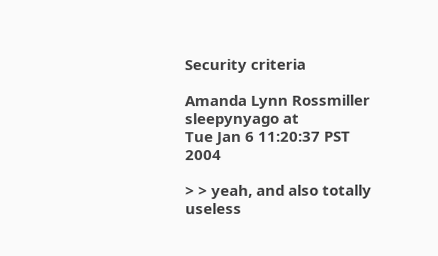Security criteria

Amanda Lynn Rossmiller sleepynyago at
Tue Jan 6 11:20:37 PST 2004

> > yeah, and also totally useless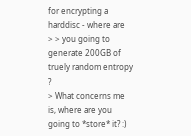for encrypting a harddisc - where are
> > you going to generate 200GB of truely random entropy ?
> What concerns me is, where are you going to *store* it? :)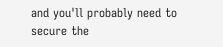and you'll probably need to secure the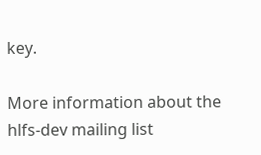key.

More information about the hlfs-dev mailing list